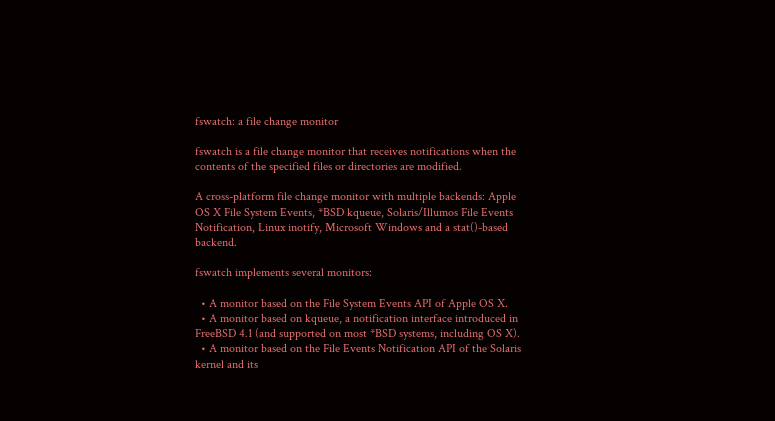fswatch: a file change monitor

fswatch is a file change monitor that receives notifications when the contents of the specified files or directories are modified.

A cross-platform file change monitor with multiple backends: Apple OS X File System Events, *BSD kqueue, Solaris/Illumos File Events Notification, Linux inotify, Microsoft Windows and a stat()-based backend.

fswatch implements several monitors:

  • A monitor based on the File System Events API of Apple OS X.
  • A monitor based on kqueue, a notification interface introduced in FreeBSD 4.1 (and supported on most *BSD systems, including OS X).
  • A monitor based on the File Events Notification API of the Solaris kernel and its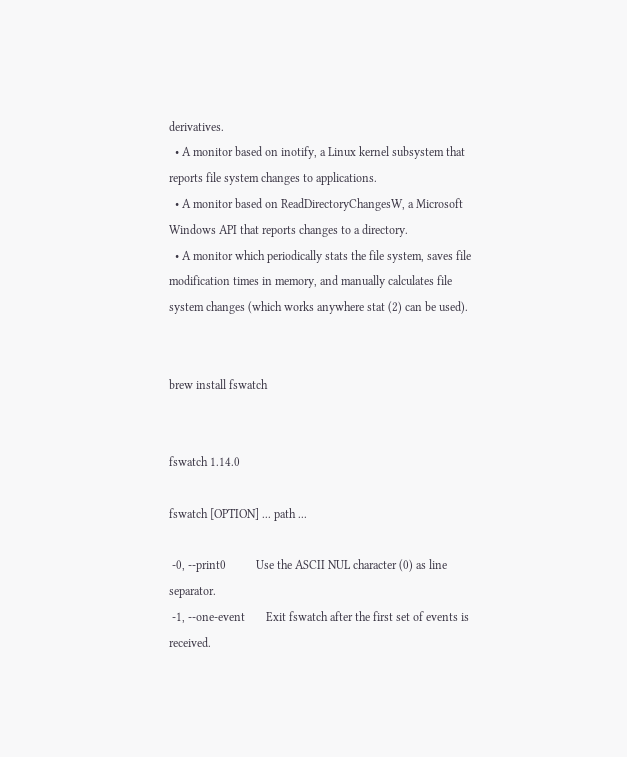derivatives.
  • A monitor based on inotify, a Linux kernel subsystem that reports file system changes to applications.
  • A monitor based on ReadDirectoryChangesW, a Microsoft Windows API that reports changes to a directory.
  • A monitor which periodically stats the file system, saves file modification times in memory, and manually calculates file system changes (which works anywhere stat (2) can be used).


brew install fswatch


fswatch 1.14.0

fswatch [OPTION] ... path ...

 -0, --print0          Use the ASCII NUL character (0) as line separator.
 -1, --one-event       Exit fswatch after the first set of events is received.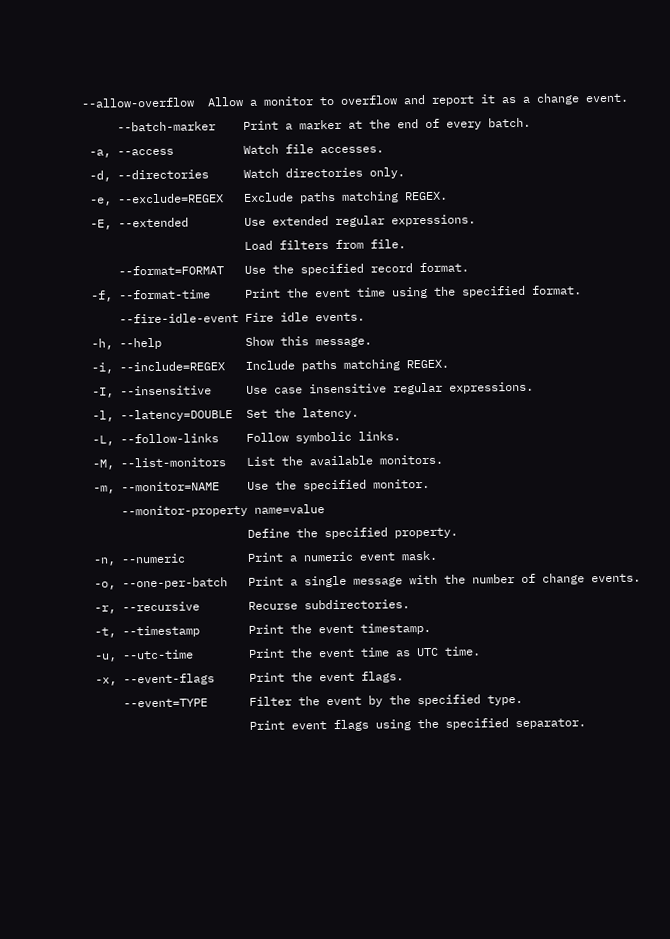--allow-overflow  Allow a monitor to overflow and report it as a change event.
     --batch-marker    Print a marker at the end of every batch.
 -a, --access          Watch file accesses.
 -d, --directories     Watch directories only.
 -e, --exclude=REGEX   Exclude paths matching REGEX.
 -E, --extended        Use extended regular expressions.
                       Load filters from file.
     --format=FORMAT   Use the specified record format.
 -f, --format-time     Print the event time using the specified format.
     --fire-idle-event Fire idle events.
 -h, --help            Show this message.
 -i, --include=REGEX   Include paths matching REGEX.
 -I, --insensitive     Use case insensitive regular expressions.
 -l, --latency=DOUBLE  Set the latency.
 -L, --follow-links    Follow symbolic links.
 -M, --list-monitors   List the available monitors.
 -m, --monitor=NAME    Use the specified monitor.
     --monitor-property name=value
                       Define the specified property.
 -n, --numeric         Print a numeric event mask.
 -o, --one-per-batch   Print a single message with the number of change events.
 -r, --recursive       Recurse subdirectories.
 -t, --timestamp       Print the event timestamp.
 -u, --utc-time        Print the event time as UTC time.
 -x, --event-flags     Print the event flags.
     --event=TYPE      Filter the event by the specified type.
                       Print event flags using the specified separator.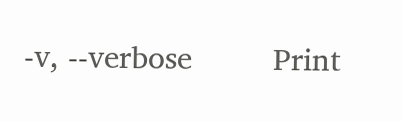-v, --verbose         Print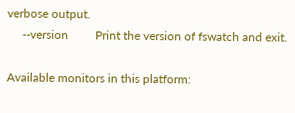verbose output.
     --version         Print the version of fswatch and exit.

Available monitors in this platform: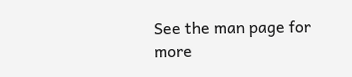See the man page for more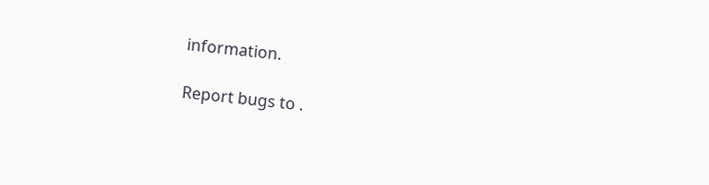information.

Report bugs to .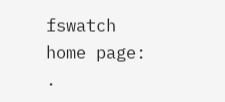fswatch home page: .